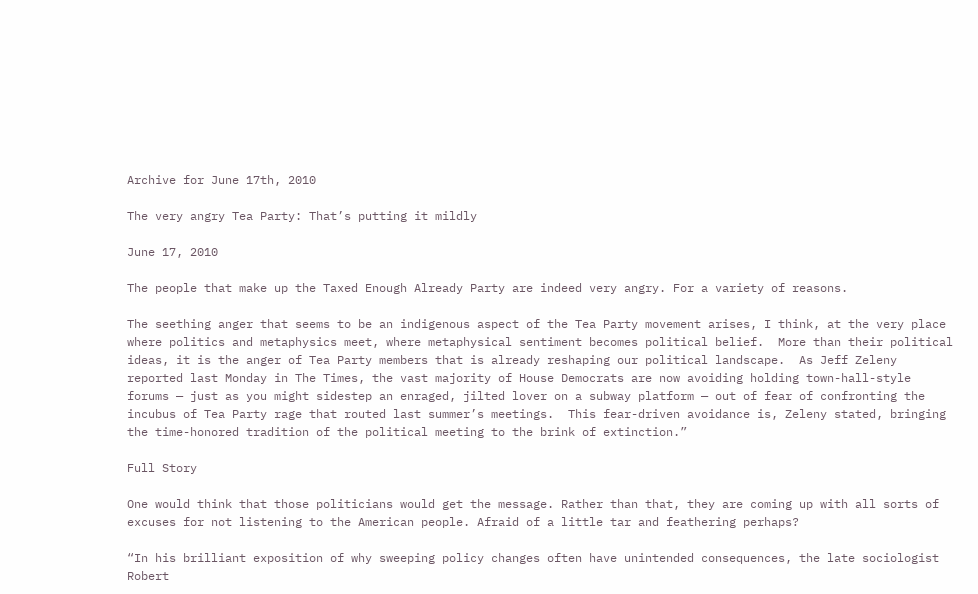Archive for June 17th, 2010

The very angry Tea Party: That’s putting it mildly

June 17, 2010

The people that make up the Taxed Enough Already Party are indeed very angry. For a variety of reasons.

The seething anger that seems to be an indigenous aspect of the Tea Party movement arises, I think, at the very place where politics and metaphysics meet, where metaphysical sentiment becomes political belief.  More than their political ideas, it is the anger of Tea Party members that is already reshaping our political landscape.  As Jeff Zeleny reported last Monday in The Times, the vast majority of House Democrats are now avoiding holding town-hall-style forums — just as you might sidestep an enraged, jilted lover on a subway platform — out of fear of confronting the incubus of Tea Party rage that routed last summer’s meetings.  This fear-driven avoidance is, Zeleny stated, bringing the time-honored tradition of the political meeting to the brink of extinction.”

Full Story

One would think that those politicians would get the message. Rather than that, they are coming up with all sorts of excuses for not listening to the American people. Afraid of a little tar and feathering perhaps?

“In his brilliant exposition of why sweeping policy changes often have unintended consequences, the late sociologist Robert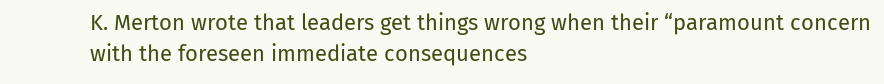K. Merton wrote that leaders get things wrong when their “paramount concern with the foreseen immediate consequences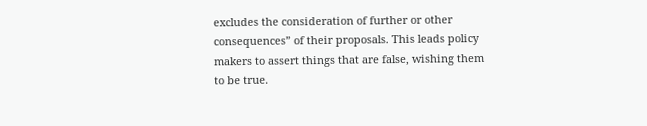excludes the consideration of further or other consequences” of their proposals. This leads policy makers to assert things that are false, wishing them to be true.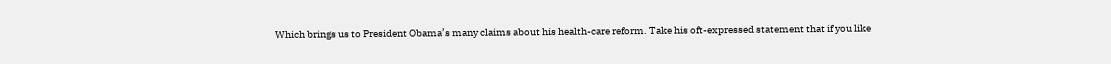Which brings us to President Obama’s many claims about his health-care reform. Take his oft-expressed statement that if you like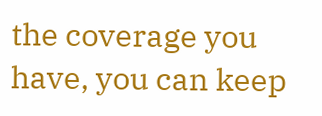the coverage you have, you can keep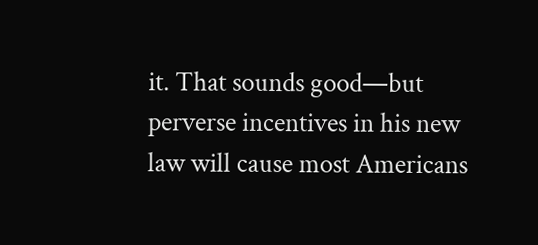it. That sounds good—but perverse incentives in his new law will cause most Americans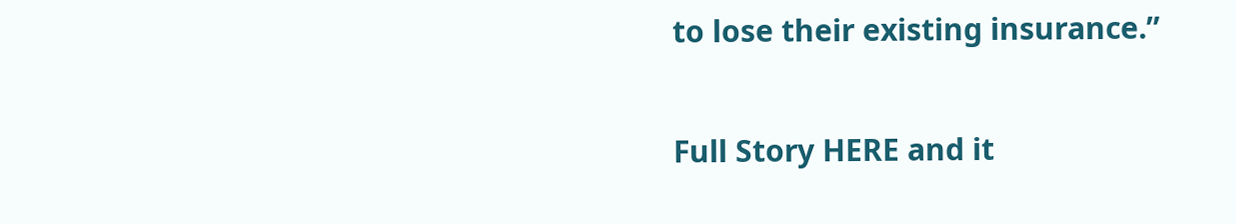to lose their existing insurance.”

Full Story HERE and it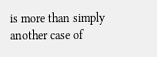is more than simply another case of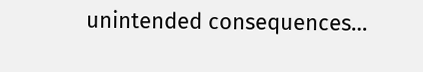unintended consequences…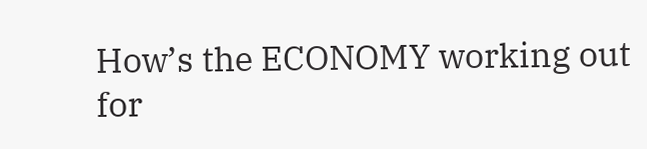How’s the ECONOMY working out for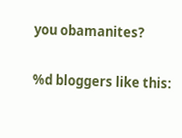you obamanites?

%d bloggers like this: